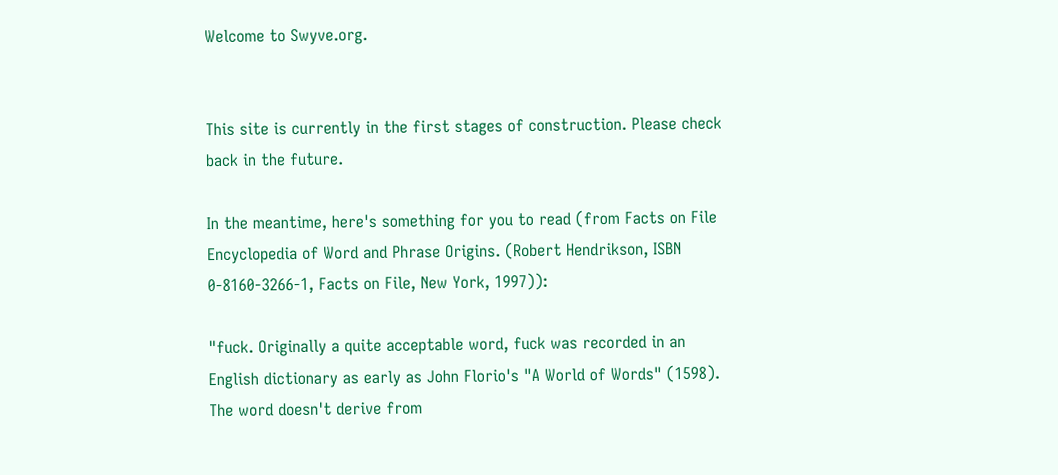Welcome to Swyve.org.


This site is currently in the first stages of construction. Please check back in the future.

In the meantime, here's something for you to read (from Facts on File Encyclopedia of Word and Phrase Origins. (Robert Hendrikson, ISBN 0-8160-3266-1, Facts on File, New York, 1997)):

"fuck. Originally a quite acceptable word, fuck was recorded in an English dictionary as early as John Florio's "A World of Words" (1598). The word doesn't derive from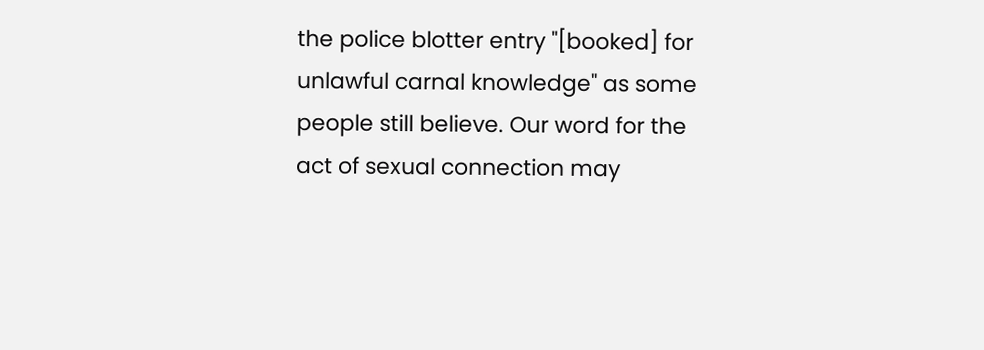the police blotter entry "[booked] for unlawful carnal knowledge" as some people still believe. Our word for the act of sexual connection may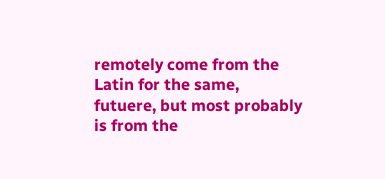remotely come from the Latin for the same, futuere, but most probably is from the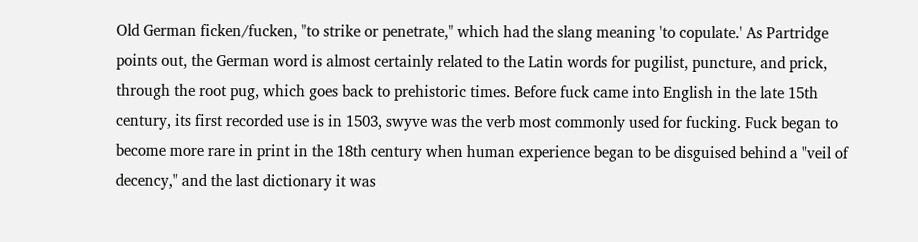Old German ficken/fucken, "to strike or penetrate," which had the slang meaning 'to copulate.' As Partridge points out, the German word is almost certainly related to the Latin words for pugilist, puncture, and prick, through the root pug, which goes back to prehistoric times. Before fuck came into English in the late 15th century, its first recorded use is in 1503, swyve was the verb most commonly used for fucking. Fuck began to become more rare in print in the 18th century when human experience began to be disguised behind a "veil of decency," and the last dictionary it was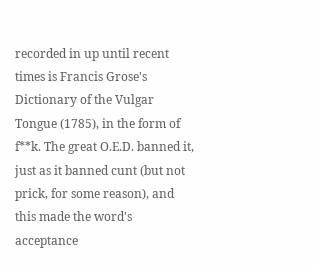recorded in up until recent times is Francis Grose's Dictionary of the Vulgar Tongue (1785), in the form of f**k. The great O.E.D. banned it, just as it banned cunt (but not prick, for some reason), and this made the word's acceptance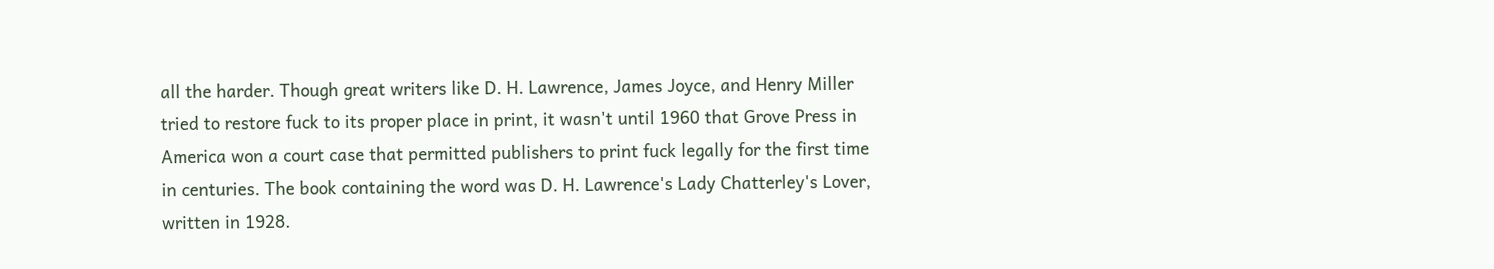all the harder. Though great writers like D. H. Lawrence, James Joyce, and Henry Miller tried to restore fuck to its proper place in print, it wasn't until 1960 that Grove Press in America won a court case that permitted publishers to print fuck legally for the first time in centuries. The book containing the word was D. H. Lawrence's Lady Chatterley's Lover, written in 1928.